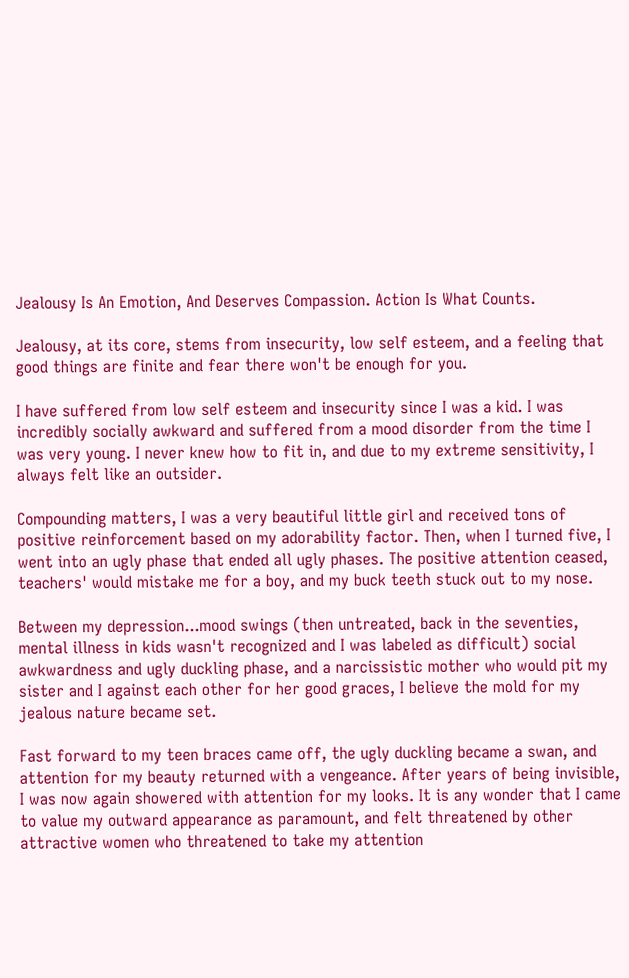Jealousy Is An Emotion, And Deserves Compassion. Action Is What Counts.

Jealousy, at its core, stems from insecurity, low self esteem, and a feeling that good things are finite and fear there won't be enough for you.

I have suffered from low self esteem and insecurity since I was a kid. I was incredibly socially awkward and suffered from a mood disorder from the time I was very young. I never knew how to fit in, and due to my extreme sensitivity, I always felt like an outsider.

Compounding matters, I was a very beautiful little girl and received tons of positive reinforcement based on my adorability factor. Then, when I turned five, I went into an ugly phase that ended all ugly phases. The positive attention ceased, teachers' would mistake me for a boy, and my buck teeth stuck out to my nose.

Between my depression...mood swings (then untreated, back in the seventies, mental illness in kids wasn't recognized and I was labeled as difficult) social awkwardness and ugly duckling phase, and a narcissistic mother who would pit my sister and I against each other for her good graces, I believe the mold for my jealous nature became set.

Fast forward to my teen braces came off, the ugly duckling became a swan, and attention for my beauty returned with a vengeance. After years of being invisible, I was now again showered with attention for my looks. It is any wonder that I came to value my outward appearance as paramount, and felt threatened by other attractive women who threatened to take my attention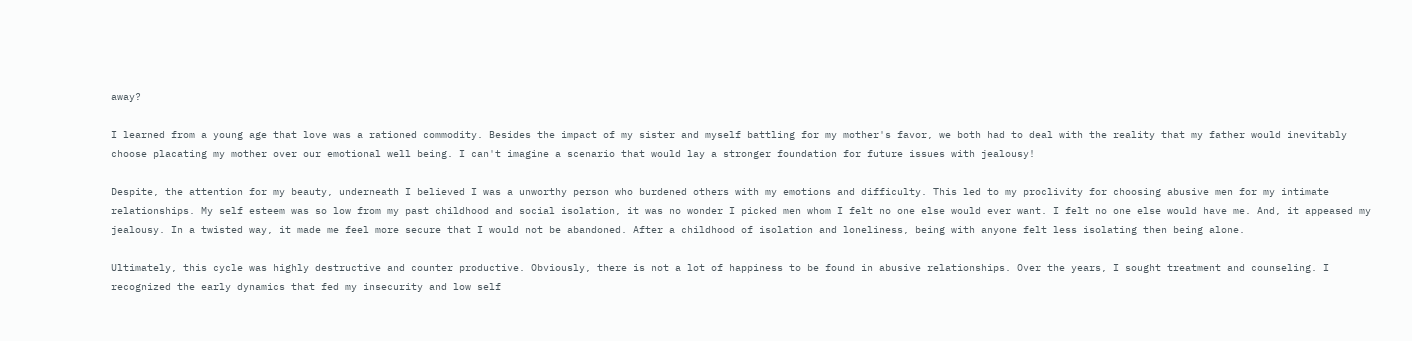away?

I learned from a young age that love was a rationed commodity. Besides the impact of my sister and myself battling for my mother's favor, we both had to deal with the reality that my father would inevitably choose placating my mother over our emotional well being. I can't imagine a scenario that would lay a stronger foundation for future issues with jealousy!

Despite, the attention for my beauty, underneath I believed I was a unworthy person who burdened others with my emotions and difficulty. This led to my proclivity for choosing abusive men for my intimate relationships. My self esteem was so low from my past childhood and social isolation, it was no wonder I picked men whom I felt no one else would ever want. I felt no one else would have me. And, it appeased my jealousy. In a twisted way, it made me feel more secure that I would not be abandoned. After a childhood of isolation and loneliness, being with anyone felt less isolating then being alone.

Ultimately, this cycle was highly destructive and counter productive. Obviously, there is not a lot of happiness to be found in abusive relationships. Over the years, I sought treatment and counseling. I recognized the early dynamics that fed my insecurity and low self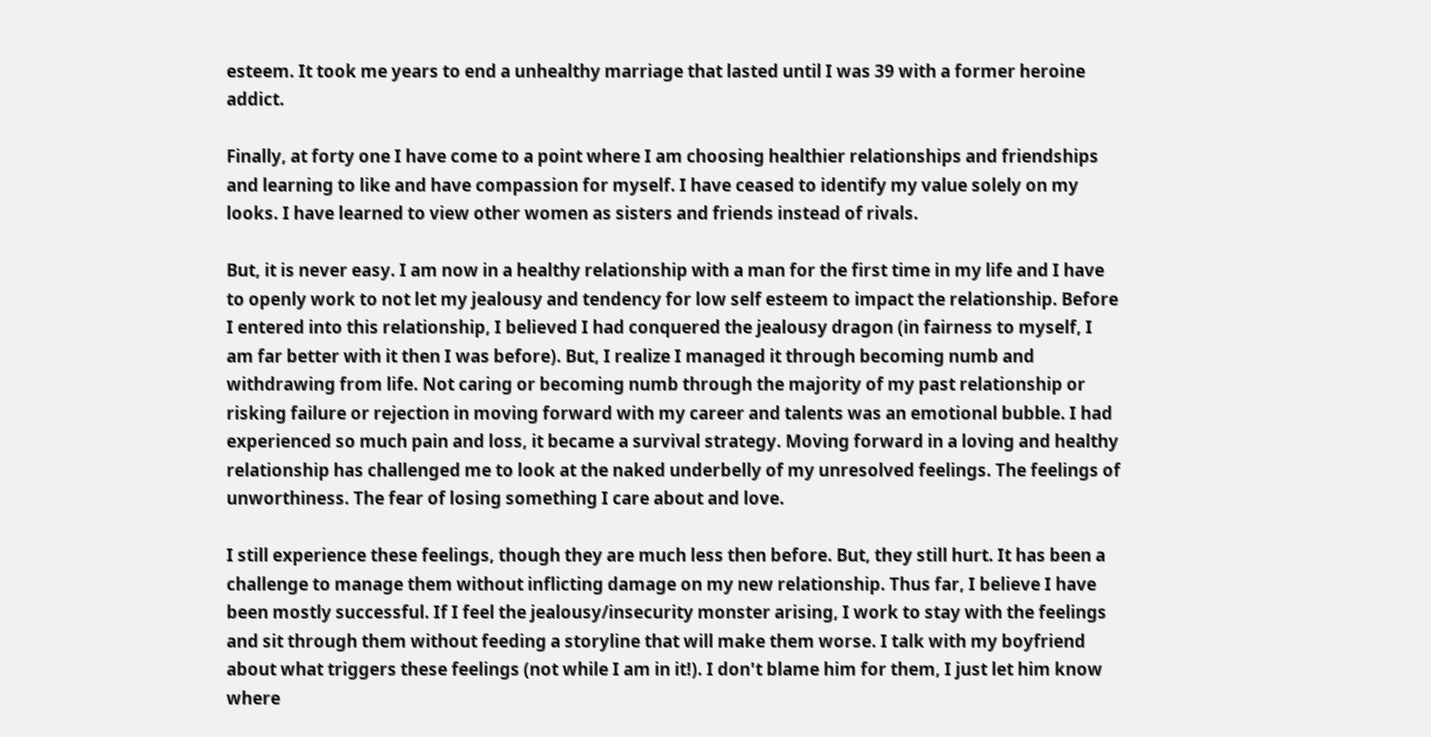esteem. It took me years to end a unhealthy marriage that lasted until I was 39 with a former heroine addict.

Finally, at forty one I have come to a point where I am choosing healthier relationships and friendships and learning to like and have compassion for myself. I have ceased to identify my value solely on my looks. I have learned to view other women as sisters and friends instead of rivals.

But, it is never easy. I am now in a healthy relationship with a man for the first time in my life and I have to openly work to not let my jealousy and tendency for low self esteem to impact the relationship. Before I entered into this relationship, I believed I had conquered the jealousy dragon (in fairness to myself, I am far better with it then I was before). But, I realize I managed it through becoming numb and withdrawing from life. Not caring or becoming numb through the majority of my past relationship or risking failure or rejection in moving forward with my career and talents was an emotional bubble. I had experienced so much pain and loss, it became a survival strategy. Moving forward in a loving and healthy relationship has challenged me to look at the naked underbelly of my unresolved feelings. The feelings of unworthiness. The fear of losing something I care about and love.

I still experience these feelings, though they are much less then before. But, they still hurt. It has been a challenge to manage them without inflicting damage on my new relationship. Thus far, I believe I have been mostly successful. If I feel the jealousy/insecurity monster arising, I work to stay with the feelings and sit through them without feeding a storyline that will make them worse. I talk with my boyfriend about what triggers these feelings (not while I am in it!). I don't blame him for them, I just let him know where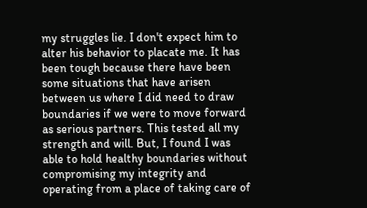my struggles lie. I don't expect him to alter his behavior to placate me. It has been tough because there have been some situations that have arisen between us where I did need to draw boundaries if we were to move forward as serious partners. This tested all my strength and will. But, I found I was able to hold healthy boundaries without compromising my integrity and operating from a place of taking care of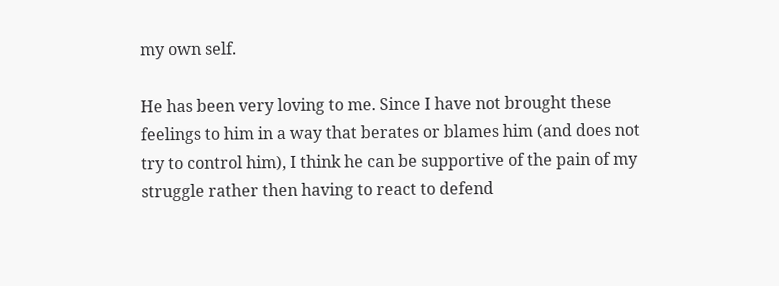my own self.

He has been very loving to me. Since I have not brought these feelings to him in a way that berates or blames him (and does not try to control him), I think he can be supportive of the pain of my struggle rather then having to react to defend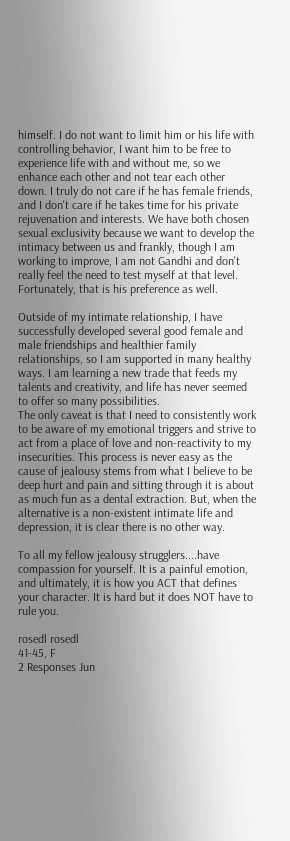himself. I do not want to limit him or his life with controlling behavior, I want him to be free to experience life with and without me, so we enhance each other and not tear each other down. I truly do not care if he has female friends, and I don't care if he takes time for his private rejuvenation and interests. We have both chosen sexual exclusivity because we want to develop the intimacy between us and frankly, though I am working to improve, I am not Gandhi and don't really feel the need to test myself at that level. Fortunately, that is his preference as well.

Outside of my intimate relationship, I have successfully developed several good female and male friendships and healthier family relationships, so I am supported in many healthy ways. I am learning a new trade that feeds my talents and creativity, and life has never seemed to offer so many possibilities.
The only caveat is that I need to consistently work to be aware of my emotional triggers and strive to act from a place of love and non-reactivity to my insecurities. This process is never easy as the cause of jealousy stems from what I believe to be deep hurt and pain and sitting through it is about as much fun as a dental extraction. But, when the alternative is a non-existent intimate life and depression, it is clear there is no other way.

To all my fellow jealousy strugglers....have compassion for yourself. It is a painful emotion, and ultimately, it is how you ACT that defines your character. It is hard but it does NOT have to rule you.

rosedl rosedl
41-45, F
2 Responses Jun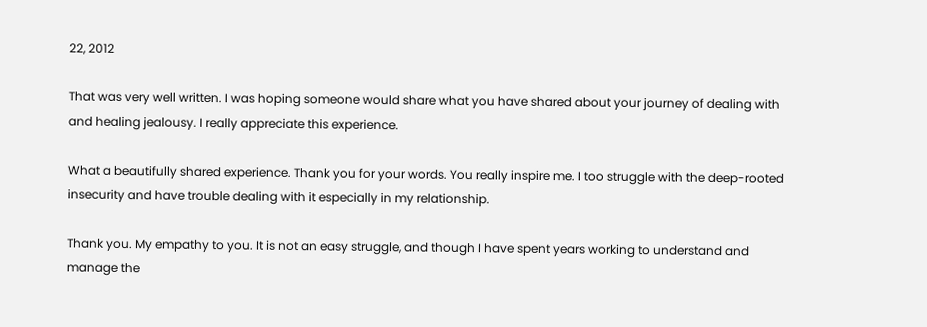22, 2012

That was very well written. I was hoping someone would share what you have shared about your journey of dealing with and healing jealousy. I really appreciate this experience.

What a beautifully shared experience. Thank you for your words. You really inspire me. I too struggle with the deep-rooted insecurity and have trouble dealing with it especially in my relationship.

Thank you. My empathy to you. It is not an easy struggle, and though I have spent years working to understand and manage the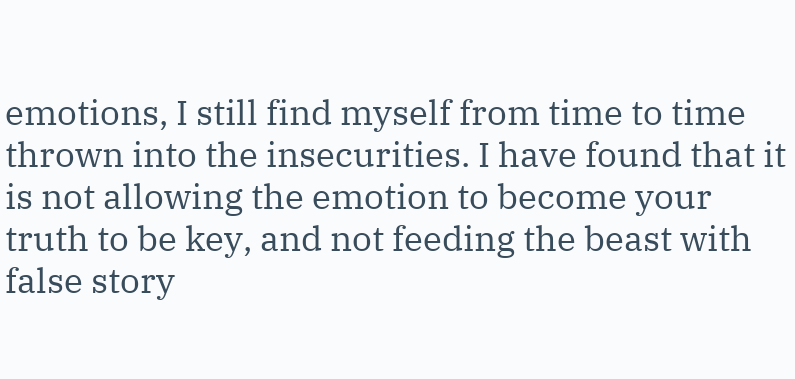emotions, I still find myself from time to time thrown into the insecurities. I have found that it is not allowing the emotion to become your truth to be key, and not feeding the beast with false story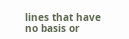lines that have no basis or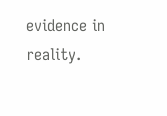evidence in reality.